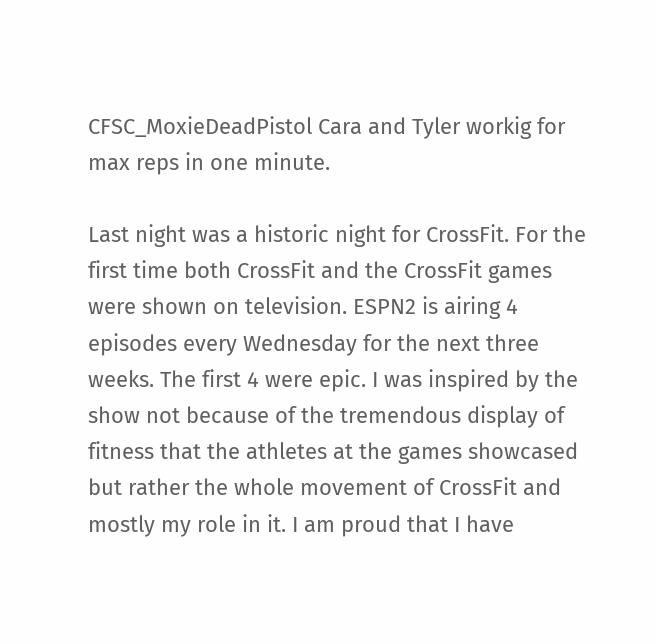CFSC_MoxieDeadPistol Cara and Tyler workig for max reps in one minute.

Last night was a historic night for CrossFit. For the first time both CrossFit and the CrossFit games were shown on television. ESPN2 is airing 4 episodes every Wednesday for the next three weeks. The first 4 were epic. I was inspired by the show not because of the tremendous display of fitness that the athletes at the games showcased but rather the whole movement of CrossFit and mostly my role in it. I am proud that I have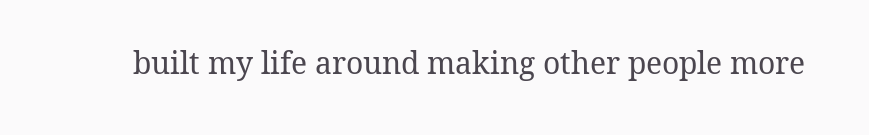built my life around making other people more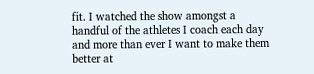fit. I watched the show amongst a handful of the athletes I coach each day and more than ever I want to make them better at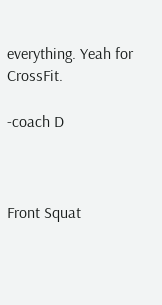everything. Yeah for CrossFit.

-coach D



Front Squat